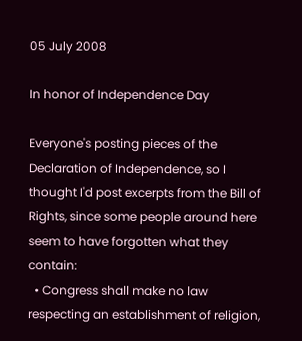05 July 2008

In honor of Independence Day

Everyone's posting pieces of the Declaration of Independence, so I thought I'd post excerpts from the Bill of Rights, since some people around here seem to have forgotten what they contain:
  • Congress shall make no law respecting an establishment of religion,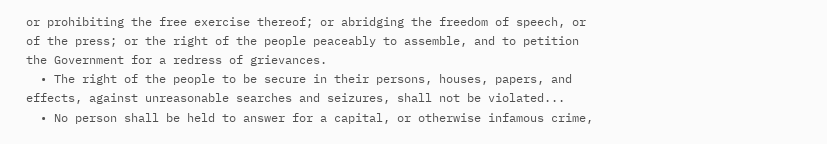or prohibiting the free exercise thereof; or abridging the freedom of speech, or of the press; or the right of the people peaceably to assemble, and to petition the Government for a redress of grievances.
  • The right of the people to be secure in their persons, houses, papers, and effects, against unreasonable searches and seizures, shall not be violated...
  • No person shall be held to answer for a capital, or otherwise infamous crime,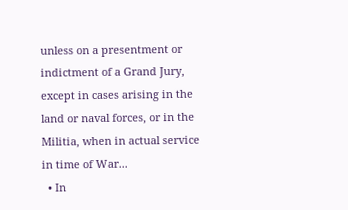unless on a presentment or indictment of a Grand Jury, except in cases arising in the land or naval forces, or in the Militia, when in actual service in time of War...
  • In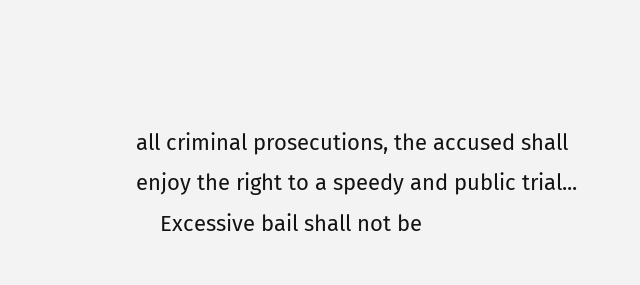all criminal prosecutions, the accused shall enjoy the right to a speedy and public trial...
    Excessive bail shall not be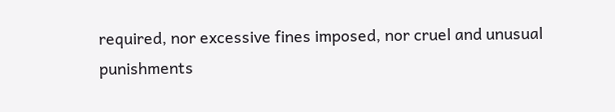required, nor excessive fines imposed, nor cruel and unusual punishments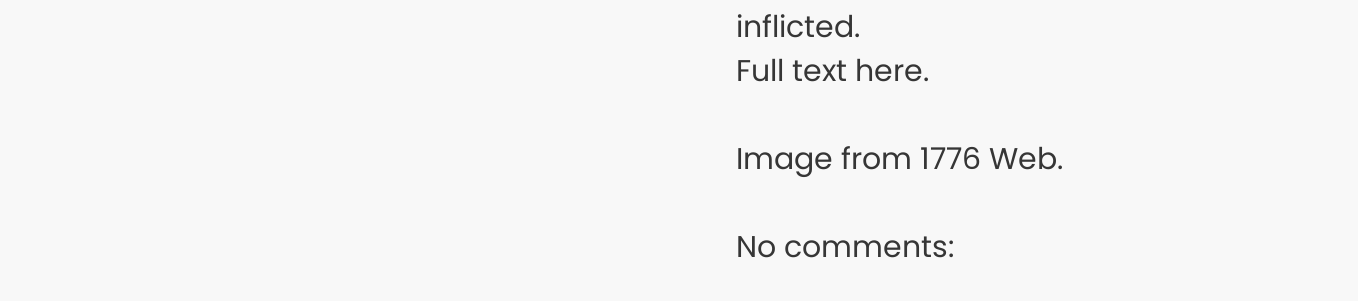inflicted.
Full text here.

Image from 1776 Web.

No comments: